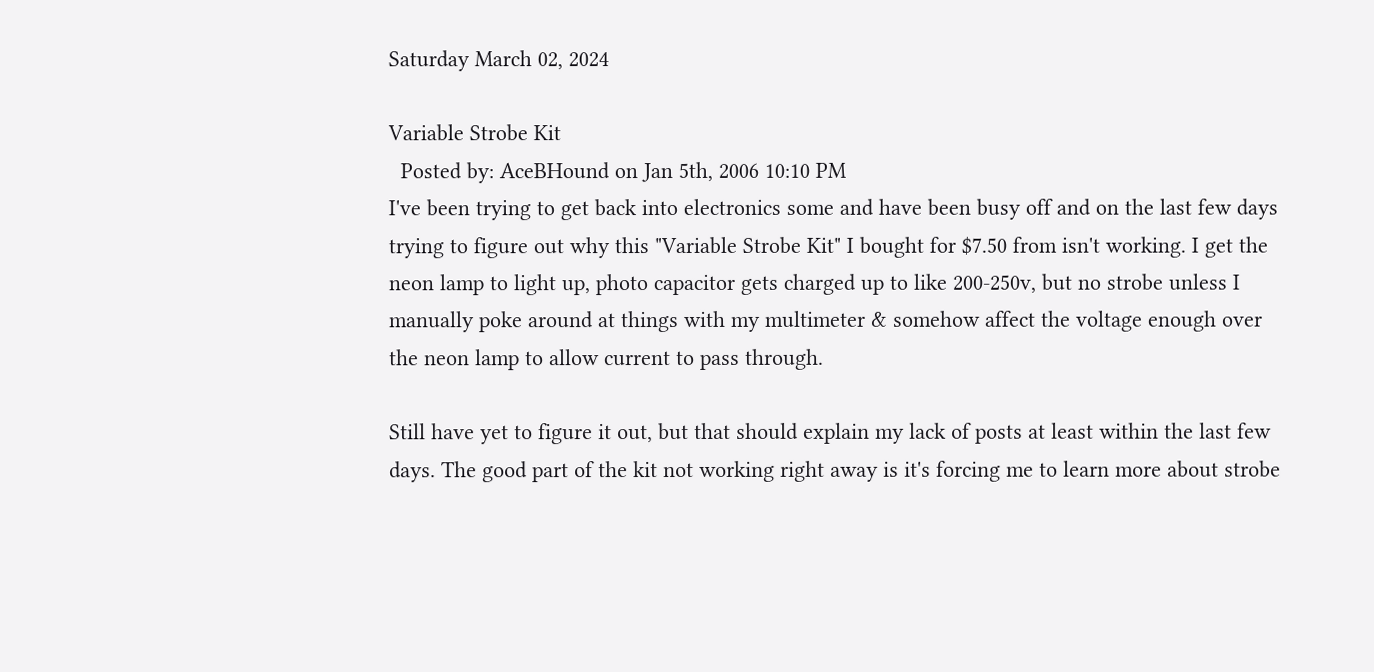Saturday March 02, 2024

Variable Strobe Kit
  Posted by: AceBHound on Jan 5th, 2006 10:10 PM
I've been trying to get back into electronics some and have been busy off and on the last few days trying to figure out why this "Variable Strobe Kit" I bought for $7.50 from isn't working. I get the neon lamp to light up, photo capacitor gets charged up to like 200-250v, but no strobe unless I manually poke around at things with my multimeter & somehow affect the voltage enough over the neon lamp to allow current to pass through.

Still have yet to figure it out, but that should explain my lack of posts at least within the last few days. The good part of the kit not working right away is it's forcing me to learn more about strobe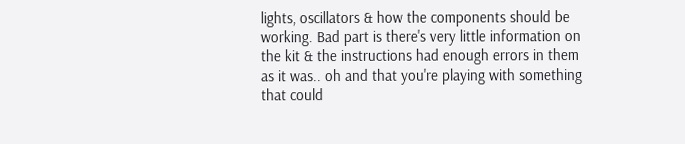lights, oscillators & how the components should be working. Bad part is there's very little information on the kit & the instructions had enough errors in them as it was.. oh and that you're playing with something that could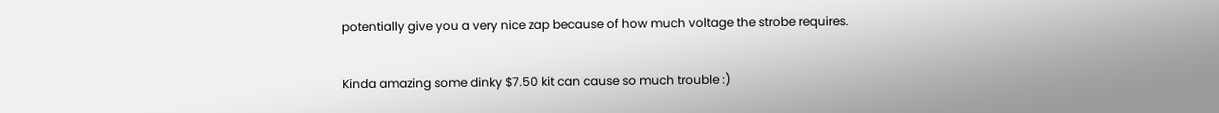potentially give you a very nice zap because of how much voltage the strobe requires.

Kinda amazing some dinky $7.50 kit can cause so much trouble :)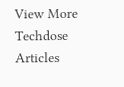View More Techdose Articles